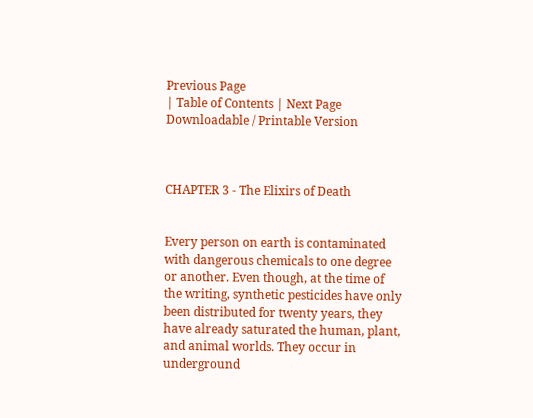Previous Page
| Table of Contents | Next Page
Downloadable / Printable Version



CHAPTER 3 - The Elixirs of Death


Every person on earth is contaminated with dangerous chemicals to one degree or another. Even though, at the time of the writing, synthetic pesticides have only been distributed for twenty years, they have already saturated the human, plant, and animal worlds. They occur in underground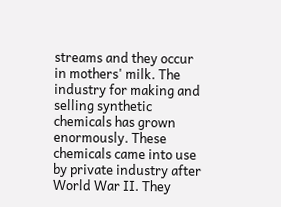streams and they occur in mothers' milk. The industry for making and selling synthetic chemicals has grown enormously. These chemicals came into use by private industry after World War II. They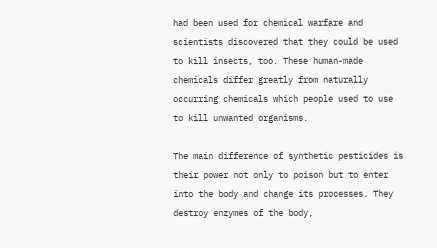had been used for chemical warfare and scientists discovered that they could be used to kill insects, too. These human-made chemicals differ greatly from naturally occurring chemicals which people used to use to kill unwanted organisms.

The main difference of synthetic pesticides is their power not only to poison but to enter into the body and change its processes. They destroy enzymes of the body,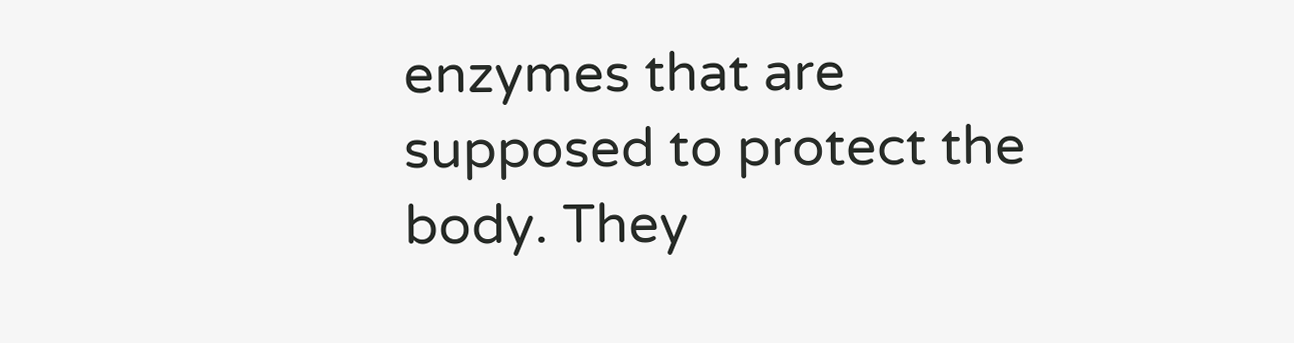enzymes that are supposed to protect the body. They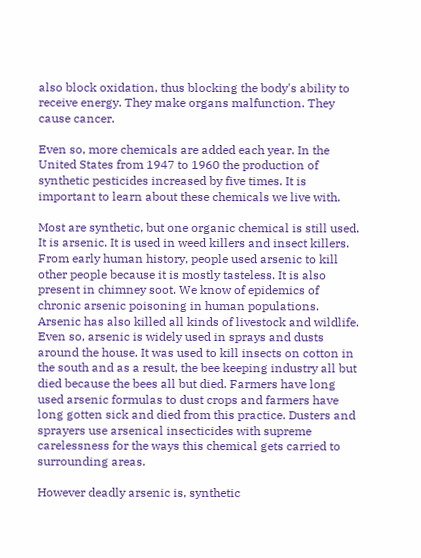also block oxidation, thus blocking the body's ability to receive energy. They make organs malfunction. They cause cancer.

Even so, more chemicals are added each year. In the United States from 1947 to 1960 the production of synthetic pesticides increased by five times. It is important to learn about these chemicals we live with.

Most are synthetic, but one organic chemical is still used. It is arsenic. It is used in weed killers and insect killers. From early human history, people used arsenic to kill other people because it is mostly tasteless. It is also present in chimney soot. We know of epidemics of chronic arsenic poisoning in human populations. Arsenic has also killed all kinds of livestock and wildlife. Even so, arsenic is widely used in sprays and dusts around the house. It was used to kill insects on cotton in the south and as a result, the bee keeping industry all but died because the bees all but died. Farmers have long used arsenic formulas to dust crops and farmers have long gotten sick and died from this practice. Dusters and sprayers use arsenical insecticides with supreme carelessness for the ways this chemical gets carried to surrounding areas.

However deadly arsenic is, synthetic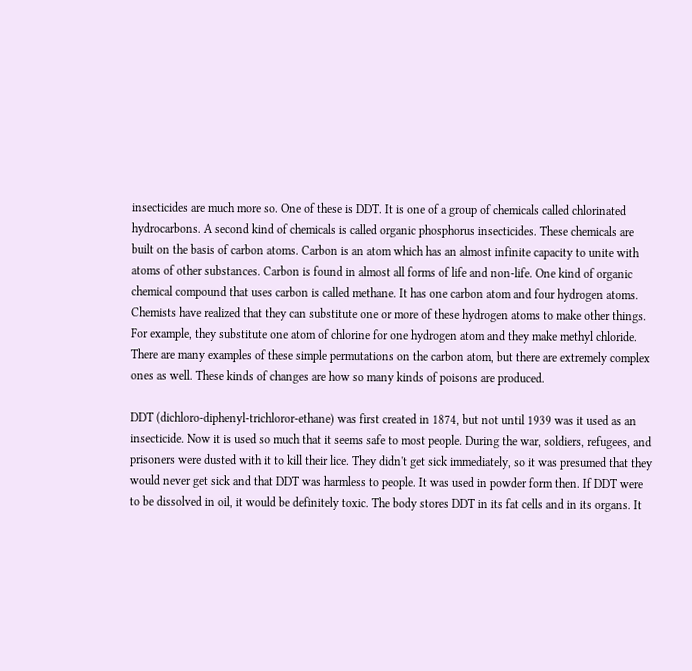insecticides are much more so. One of these is DDT. It is one of a group of chemicals called chlorinated hydrocarbons. A second kind of chemicals is called organic phosphorus insecticides. These chemicals are built on the basis of carbon atoms. Carbon is an atom which has an almost infinite capacity to unite with atoms of other substances. Carbon is found in almost all forms of life and non-life. One kind of organic chemical compound that uses carbon is called methane. It has one carbon atom and four hydrogen atoms. Chemists have realized that they can substitute one or more of these hydrogen atoms to make other things. For example, they substitute one atom of chlorine for one hydrogen atom and they make methyl chloride. There are many examples of these simple permutations on the carbon atom, but there are extremely complex ones as well. These kinds of changes are how so many kinds of poisons are produced.

DDT (dichloro-diphenyl-trichloror-ethane) was first created in 1874, but not until 1939 was it used as an insecticide. Now it is used so much that it seems safe to most people. During the war, soldiers, refugees, and prisoners were dusted with it to kill their lice. They didn't get sick immediately, so it was presumed that they would never get sick and that DDT was harmless to people. It was used in powder form then. If DDT were to be dissolved in oil, it would be definitely toxic. The body stores DDT in its fat cells and in its organs. It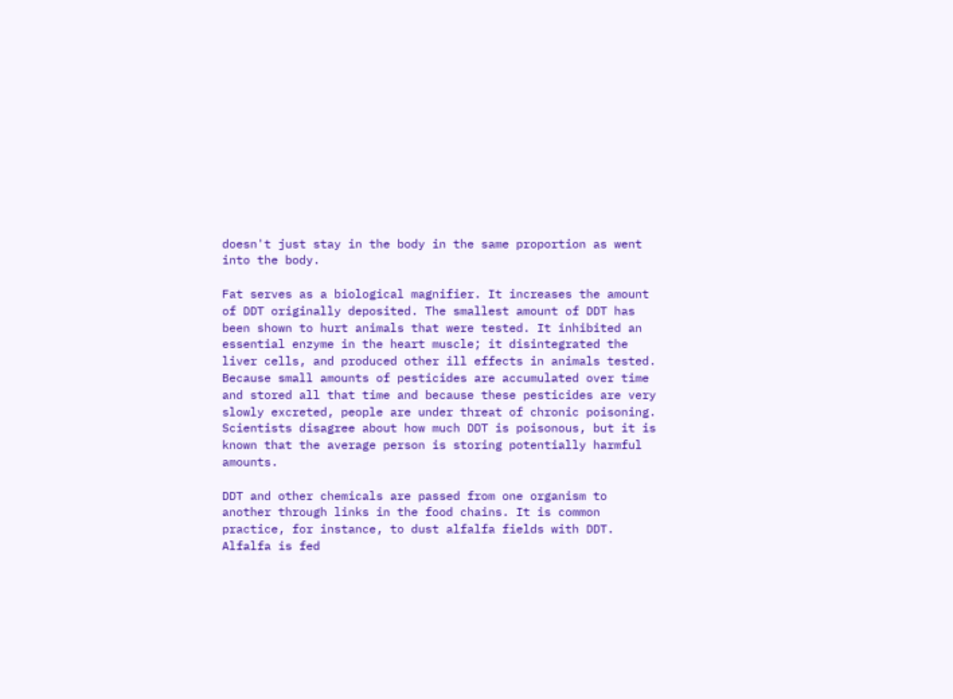doesn't just stay in the body in the same proportion as went into the body.

Fat serves as a biological magnifier. It increases the amount of DDT originally deposited. The smallest amount of DDT has been shown to hurt animals that were tested. It inhibited an essential enzyme in the heart muscle; it disintegrated the liver cells, and produced other ill effects in animals tested. Because small amounts of pesticides are accumulated over time and stored all that time and because these pesticides are very slowly excreted, people are under threat of chronic poisoning. Scientists disagree about how much DDT is poisonous, but it is known that the average person is storing potentially harmful amounts.

DDT and other chemicals are passed from one organism to another through links in the food chains. It is common practice, for instance, to dust alfalfa fields with DDT. Alfalfa is fed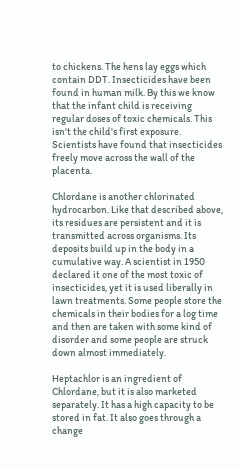to chickens. The hens lay eggs which contain DDT. Insecticides have been found in human milk. By this we know that the infant child is receiving regular doses of toxic chemicals. This isn't the child's first exposure. Scientists have found that insecticides freely move across the wall of the placenta.

Chlordane is another chlorinated hydrocarbon. Like that described above, its residues are persistent and it is transmitted across organisms. Its deposits build up in the body in a cumulative way. A scientist in 1950 declared it one of the most toxic of insecticides, yet it is used liberally in lawn treatments. Some people store the chemicals in their bodies for a log time and then are taken with some kind of disorder and some people are struck down almost immediately.

Heptachlor is an ingredient of Chlordane, but it is also marketed separately. It has a high capacity to be stored in fat. It also goes through a change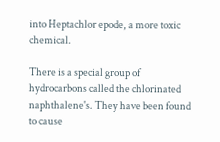into Heptachlor epode, a more toxic chemical.

There is a special group of hydrocarbons called the chlorinated naphthalene's. They have been found to cause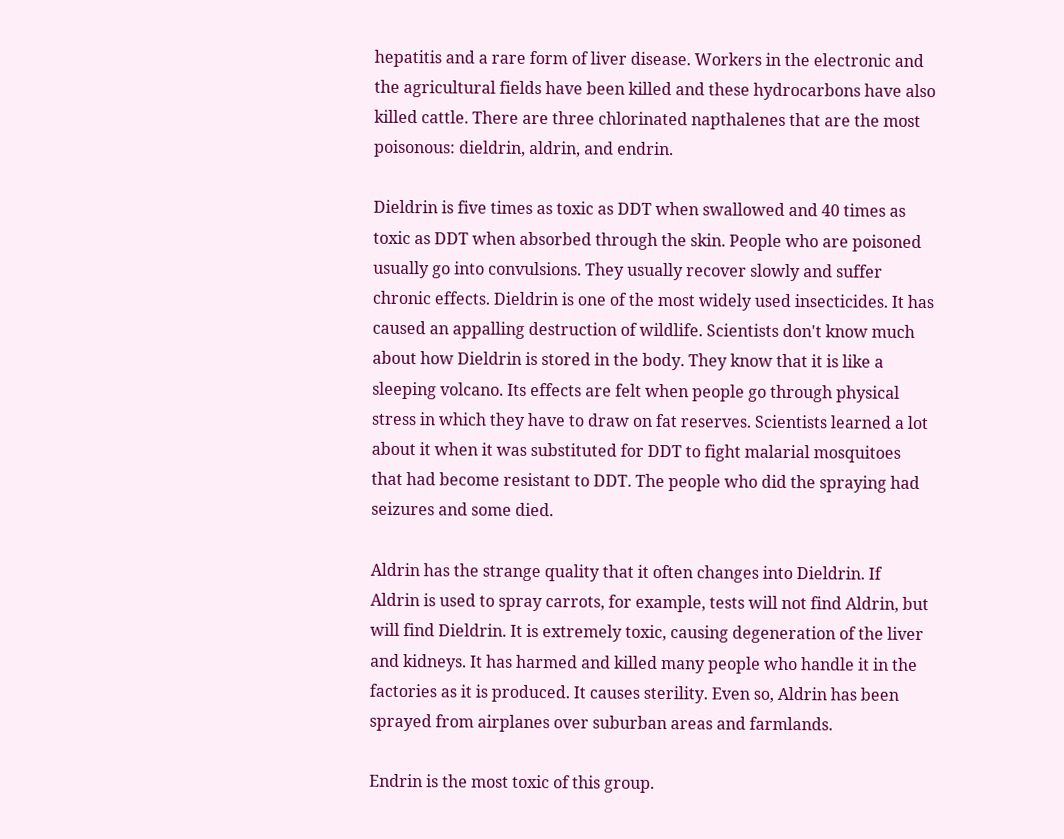hepatitis and a rare form of liver disease. Workers in the electronic and the agricultural fields have been killed and these hydrocarbons have also killed cattle. There are three chlorinated napthalenes that are the most poisonous: dieldrin, aldrin, and endrin.

Dieldrin is five times as toxic as DDT when swallowed and 40 times as toxic as DDT when absorbed through the skin. People who are poisoned usually go into convulsions. They usually recover slowly and suffer chronic effects. Dieldrin is one of the most widely used insecticides. It has caused an appalling destruction of wildlife. Scientists don't know much about how Dieldrin is stored in the body. They know that it is like a sleeping volcano. Its effects are felt when people go through physical stress in which they have to draw on fat reserves. Scientists learned a lot about it when it was substituted for DDT to fight malarial mosquitoes that had become resistant to DDT. The people who did the spraying had seizures and some died.

Aldrin has the strange quality that it often changes into Dieldrin. If Aldrin is used to spray carrots, for example, tests will not find Aldrin, but will find Dieldrin. It is extremely toxic, causing degeneration of the liver and kidneys. It has harmed and killed many people who handle it in the factories as it is produced. It causes sterility. Even so, Aldrin has been sprayed from airplanes over suburban areas and farmlands.

Endrin is the most toxic of this group.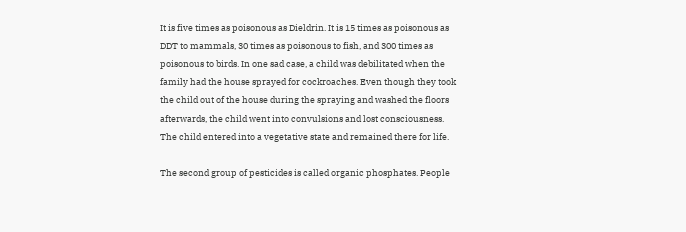It is five times as poisonous as Dieldrin. It is 15 times as poisonous as DDT to mammals, 30 times as poisonous to fish, and 300 times as poisonous to birds. In one sad case, a child was debilitated when the family had the house sprayed for cockroaches. Even though they took the child out of the house during the spraying and washed the floors afterwards, the child went into convulsions and lost consciousness. The child entered into a vegetative state and remained there for life.

The second group of pesticides is called organic phosphates. People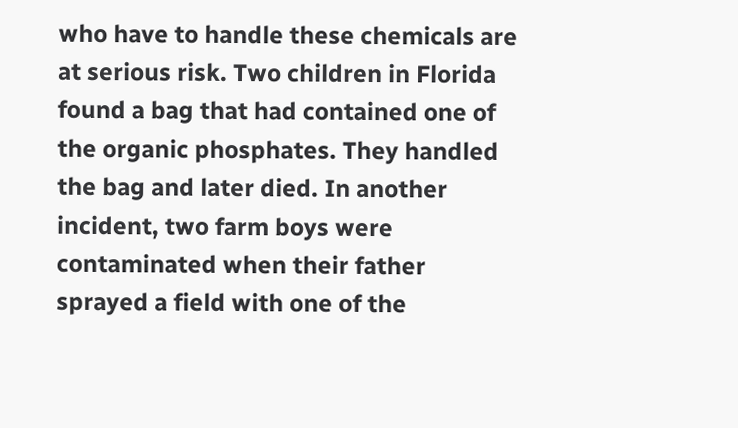who have to handle these chemicals are at serious risk. Two children in Florida found a bag that had contained one of the organic phosphates. They handled the bag and later died. In another incident, two farm boys were contaminated when their father sprayed a field with one of the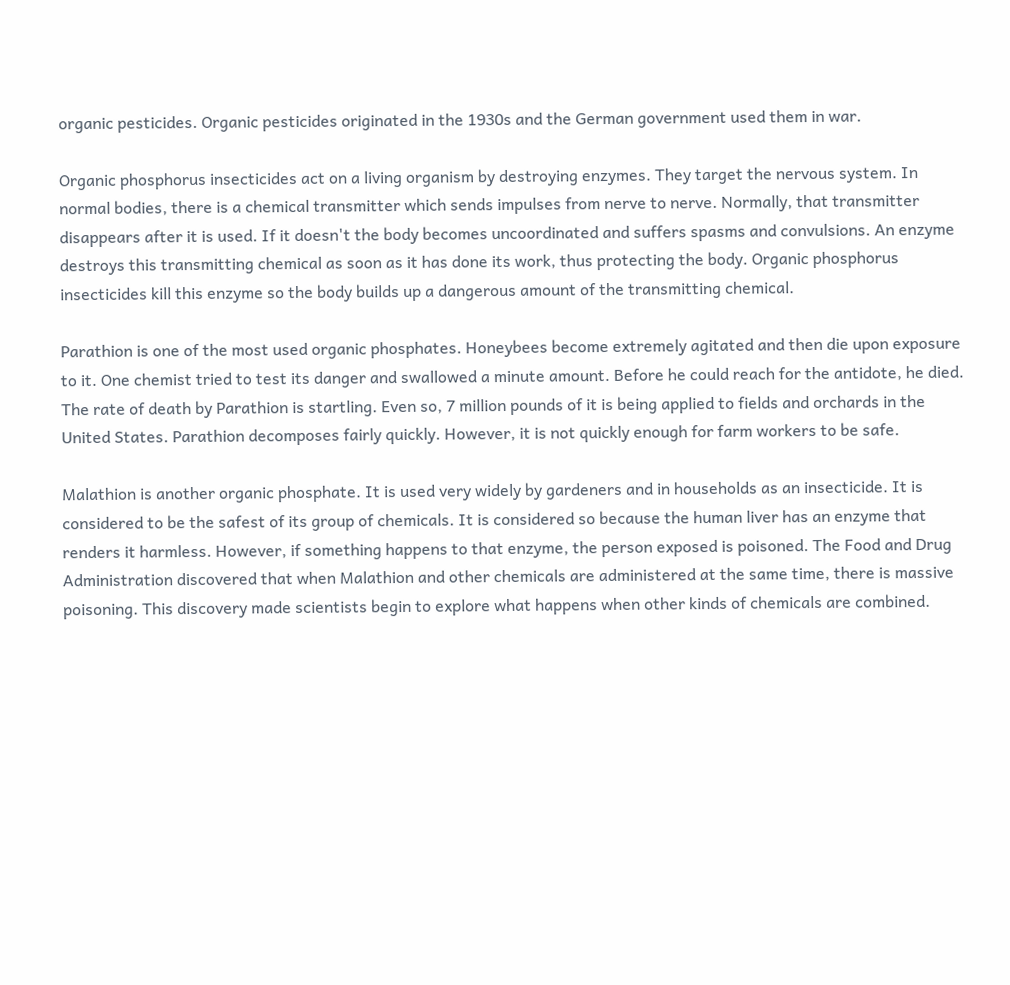organic pesticides. Organic pesticides originated in the 1930s and the German government used them in war.

Organic phosphorus insecticides act on a living organism by destroying enzymes. They target the nervous system. In normal bodies, there is a chemical transmitter which sends impulses from nerve to nerve. Normally, that transmitter disappears after it is used. If it doesn't the body becomes uncoordinated and suffers spasms and convulsions. An enzyme destroys this transmitting chemical as soon as it has done its work, thus protecting the body. Organic phosphorus insecticides kill this enzyme so the body builds up a dangerous amount of the transmitting chemical.

Parathion is one of the most used organic phosphates. Honeybees become extremely agitated and then die upon exposure to it. One chemist tried to test its danger and swallowed a minute amount. Before he could reach for the antidote, he died. The rate of death by Parathion is startling. Even so, 7 million pounds of it is being applied to fields and orchards in the United States. Parathion decomposes fairly quickly. However, it is not quickly enough for farm workers to be safe.

Malathion is another organic phosphate. It is used very widely by gardeners and in households as an insecticide. It is considered to be the safest of its group of chemicals. It is considered so because the human liver has an enzyme that renders it harmless. However, if something happens to that enzyme, the person exposed is poisoned. The Food and Drug Administration discovered that when Malathion and other chemicals are administered at the same time, there is massive poisoning. This discovery made scientists begin to explore what happens when other kinds of chemicals are combined.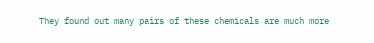They found out many pairs of these chemicals are much more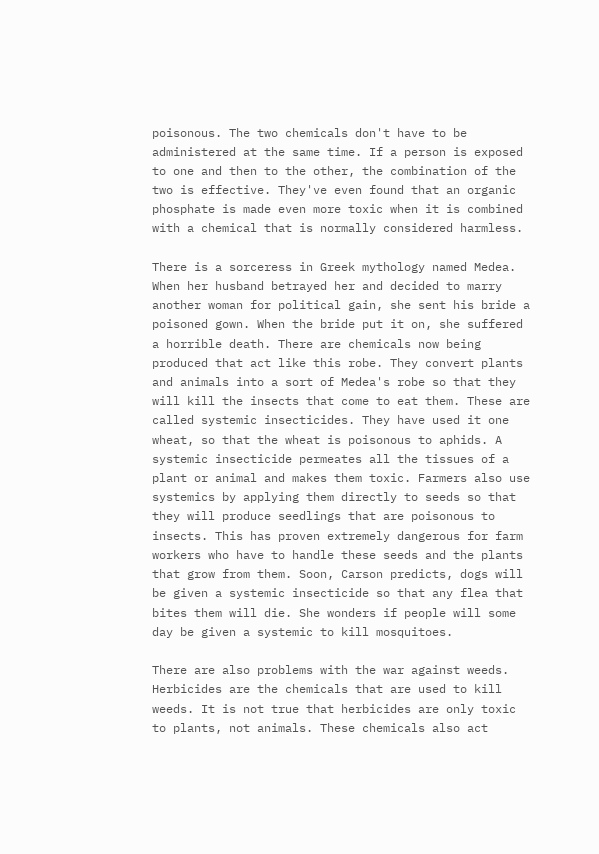poisonous. The two chemicals don't have to be administered at the same time. If a person is exposed to one and then to the other, the combination of the two is effective. They've even found that an organic phosphate is made even more toxic when it is combined with a chemical that is normally considered harmless.

There is a sorceress in Greek mythology named Medea. When her husband betrayed her and decided to marry another woman for political gain, she sent his bride a poisoned gown. When the bride put it on, she suffered a horrible death. There are chemicals now being produced that act like this robe. They convert plants and animals into a sort of Medea's robe so that they will kill the insects that come to eat them. These are called systemic insecticides. They have used it one wheat, so that the wheat is poisonous to aphids. A systemic insecticide permeates all the tissues of a plant or animal and makes them toxic. Farmers also use systemics by applying them directly to seeds so that they will produce seedlings that are poisonous to insects. This has proven extremely dangerous for farm workers who have to handle these seeds and the plants that grow from them. Soon, Carson predicts, dogs will be given a systemic insecticide so that any flea that bites them will die. She wonders if people will some day be given a systemic to kill mosquitoes.

There are also problems with the war against weeds. Herbicides are the chemicals that are used to kill weeds. It is not true that herbicides are only toxic to plants, not animals. These chemicals also act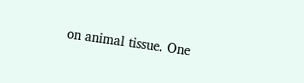on animal tissue. One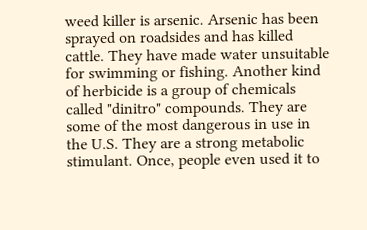weed killer is arsenic. Arsenic has been sprayed on roadsides and has killed cattle. They have made water unsuitable for swimming or fishing. Another kind of herbicide is a group of chemicals called "dinitro" compounds. They are some of the most dangerous in use in the U.S. They are a strong metabolic stimulant. Once, people even used it to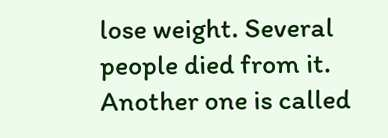lose weight. Several people died from it. Another one is called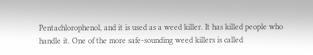Pentachlorophenol, and it is used as a weed killer. It has killed people who handle it. One of the more safe-sounding weed killers is called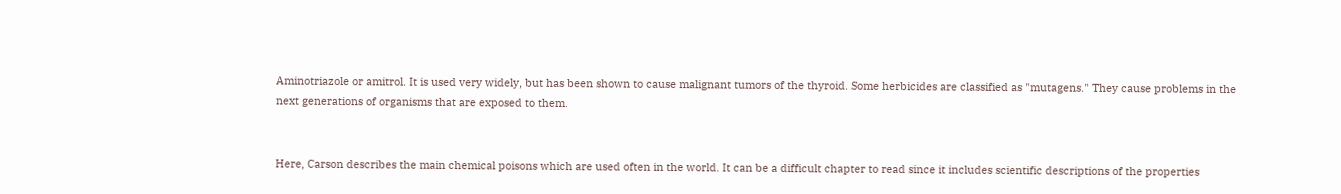Aminotriazole or amitrol. It is used very widely, but has been shown to cause malignant tumors of the thyroid. Some herbicides are classified as "mutagens." They cause problems in the next generations of organisms that are exposed to them.


Here, Carson describes the main chemical poisons which are used often in the world. It can be a difficult chapter to read since it includes scientific descriptions of the properties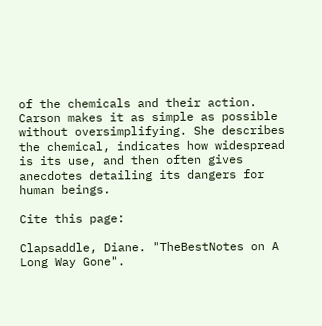of the chemicals and their action. Carson makes it as simple as possible without oversimplifying. She describes the chemical, indicates how widespread is its use, and then often gives anecdotes detailing its dangers for human beings.

Cite this page:

Clapsaddle, Diane. "TheBestNotes on A Long Way Gone".